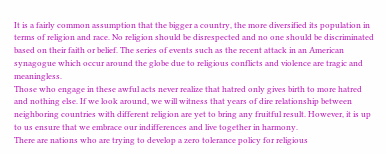It is a fairly common assumption that the bigger a country, the more diversified its population in terms of religion and race. No religion should be disrespected and no one should be discriminated based on their faith or belief. The series of events such as the recent attack in an American synagogue which occur around the globe due to religious conflicts and violence are tragic and meaningless.
Those who engage in these awful acts never realize that hatred only gives birth to more hatred and nothing else. If we look around, we will witness that years of dire relationship between neighboring countries with different religion are yet to bring any fruitful result. However, it is up to us ensure that we embrace our indifferences and live together in harmony.
There are nations who are trying to develop a zero tolerance policy for religious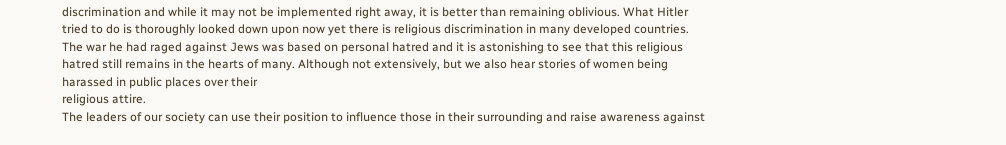discrimination and while it may not be implemented right away, it is better than remaining oblivious. What Hitler tried to do is thoroughly looked down upon now yet there is religious discrimination in many developed countries. The war he had raged against Jews was based on personal hatred and it is astonishing to see that this religious hatred still remains in the hearts of many. Although not extensively, but we also hear stories of women being harassed in public places over their
religious attire.
The leaders of our society can use their position to influence those in their surrounding and raise awareness against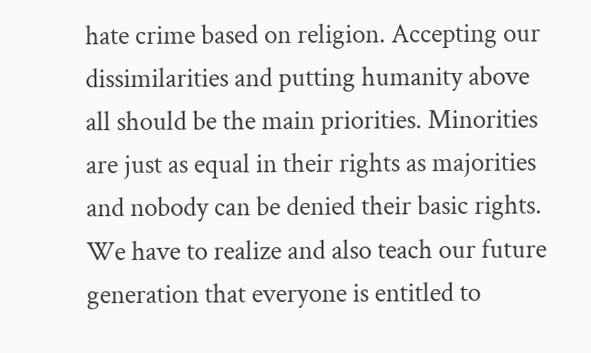hate crime based on religion. Accepting our dissimilarities and putting humanity above all should be the main priorities. Minorities are just as equal in their rights as majorities and nobody can be denied their basic rights. We have to realize and also teach our future generation that everyone is entitled to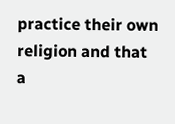practice their own religion and that a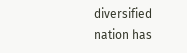diversified nation has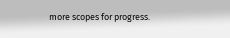more scopes for progress.